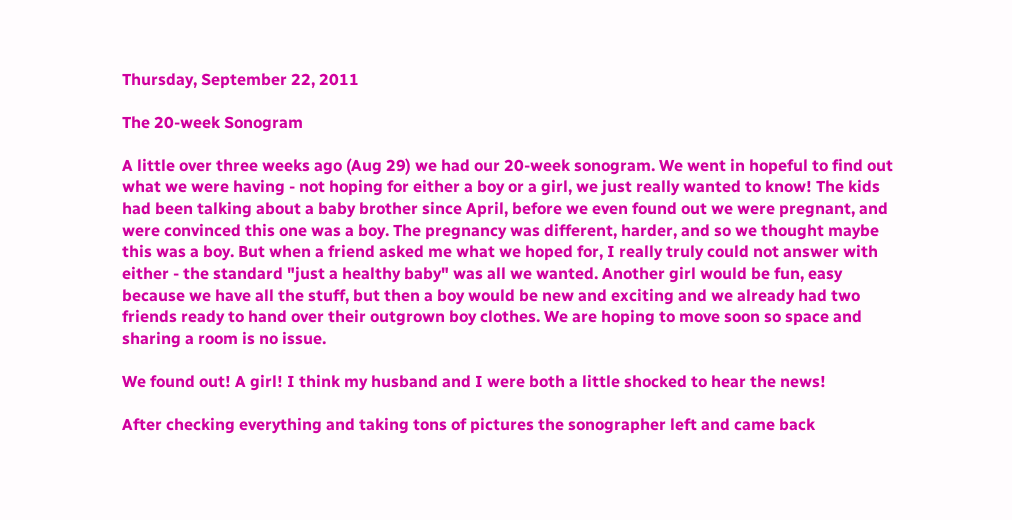Thursday, September 22, 2011

The 20-week Sonogram

A little over three weeks ago (Aug 29) we had our 20-week sonogram. We went in hopeful to find out what we were having - not hoping for either a boy or a girl, we just really wanted to know! The kids had been talking about a baby brother since April, before we even found out we were pregnant, and were convinced this one was a boy. The pregnancy was different, harder, and so we thought maybe this was a boy. But when a friend asked me what we hoped for, I really truly could not answer with either - the standard "just a healthy baby" was all we wanted. Another girl would be fun, easy because we have all the stuff, but then a boy would be new and exciting and we already had two friends ready to hand over their outgrown boy clothes. We are hoping to move soon so space and sharing a room is no issue.

We found out! A girl! I think my husband and I were both a little shocked to hear the news!

After checking everything and taking tons of pictures the sonographer left and came back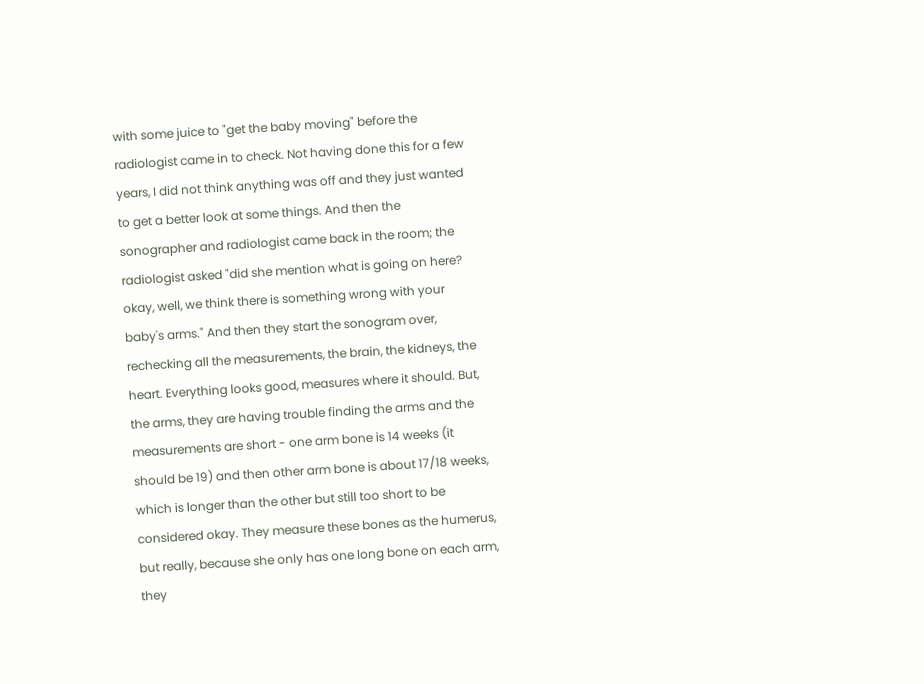with some juice to "get the baby moving" before the radiologist came in to check. Not having done this for a few years, I did not think anything was off and they just wanted to get a better look at some things. And then the sonographer and radiologist came back in the room; the radiologist asked "did she mention what is going on here? okay, well, we think there is something wrong with your baby's arms." And then they start the sonogram over, rechecking all the measurements, the brain, the kidneys, the heart. Everything looks good, measures where it should. But, the arms, they are having trouble finding the arms and the measurements are short - one arm bone is 14 weeks (it should be 19) and then other arm bone is about 17/18 weeks, which is longer than the other but still too short to be considered okay. They measure these bones as the humerus, but really, because she only has one long bone on each arm, they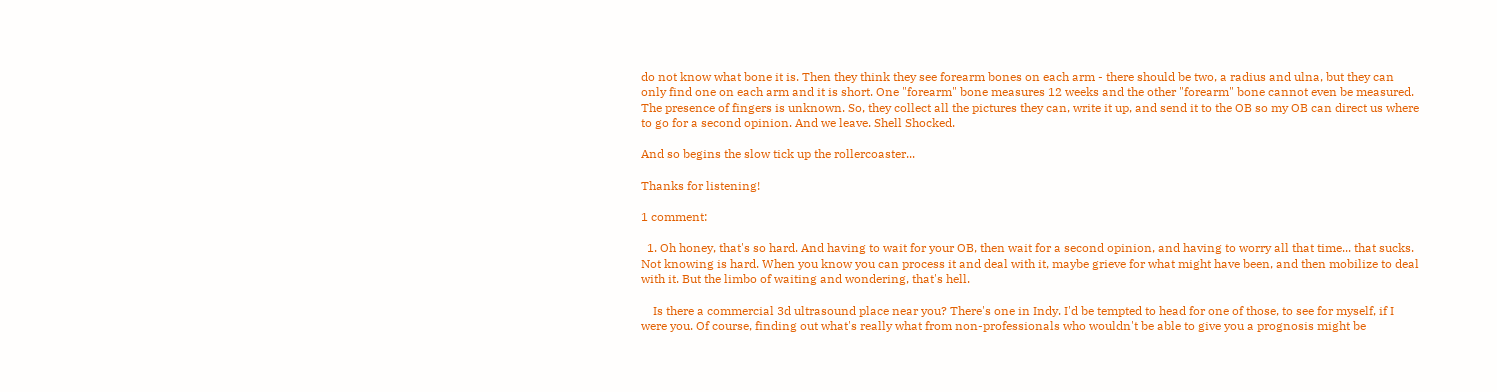do not know what bone it is. Then they think they see forearm bones on each arm - there should be two, a radius and ulna, but they can only find one on each arm and it is short. One "forearm" bone measures 12 weeks and the other "forearm" bone cannot even be measured. The presence of fingers is unknown. So, they collect all the pictures they can, write it up, and send it to the OB so my OB can direct us where to go for a second opinion. And we leave. Shell Shocked.

And so begins the slow tick up the rollercoaster...

Thanks for listening!

1 comment:

  1. Oh honey, that's so hard. And having to wait for your OB, then wait for a second opinion, and having to worry all that time... that sucks. Not knowing is hard. When you know you can process it and deal with it, maybe grieve for what might have been, and then mobilize to deal with it. But the limbo of waiting and wondering, that's hell.

    Is there a commercial 3d ultrasound place near you? There's one in Indy. I'd be tempted to head for one of those, to see for myself, if I were you. Of course, finding out what's really what from non-professionals who wouldn't be able to give you a prognosis might be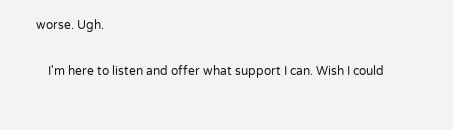worse. Ugh.

    I'm here to listen and offer what support I can. Wish I could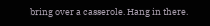bring over a casserole. Hang in there.